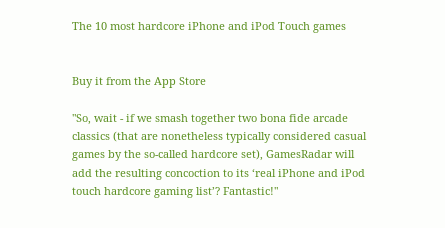The 10 most hardcore iPhone and iPod Touch games


Buy it from the App Store

"So, wait - if we smash together two bona fide arcade classics (that are nonetheless typically considered casual games by the so-called hardcore set), GamesRadar will add the resulting concoction to its ‘real iPhone and iPod touch hardcore gaming list’? Fantastic!"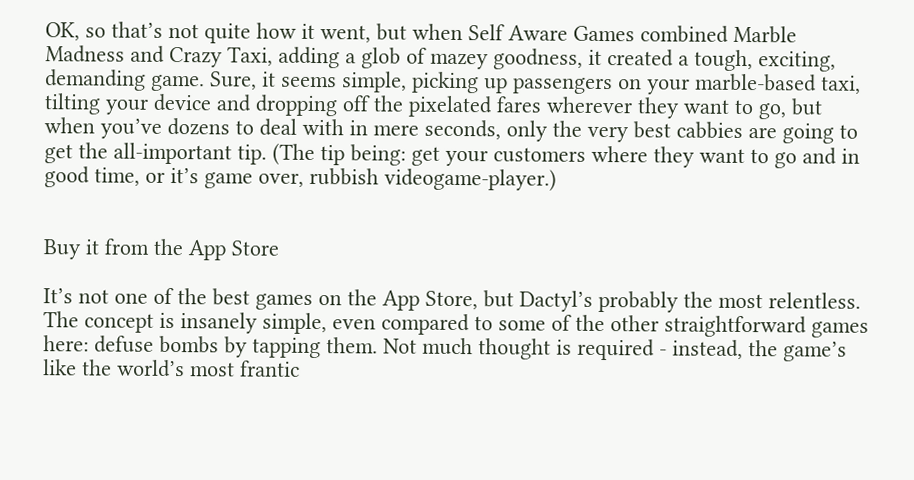OK, so that’s not quite how it went, but when Self Aware Games combined Marble Madness and Crazy Taxi, adding a glob of mazey goodness, it created a tough, exciting, demanding game. Sure, it seems simple, picking up passengers on your marble-based taxi, tilting your device and dropping off the pixelated fares wherever they want to go, but when you’ve dozens to deal with in mere seconds, only the very best cabbies are going to get the all-important tip. (The tip being: get your customers where they want to go and in good time, or it’s game over, rubbish videogame-player.)


Buy it from the App Store

It’s not one of the best games on the App Store, but Dactyl’s probably the most relentless. The concept is insanely simple, even compared to some of the other straightforward games here: defuse bombs by tapping them. Not much thought is required - instead, the game’s like the world’s most frantic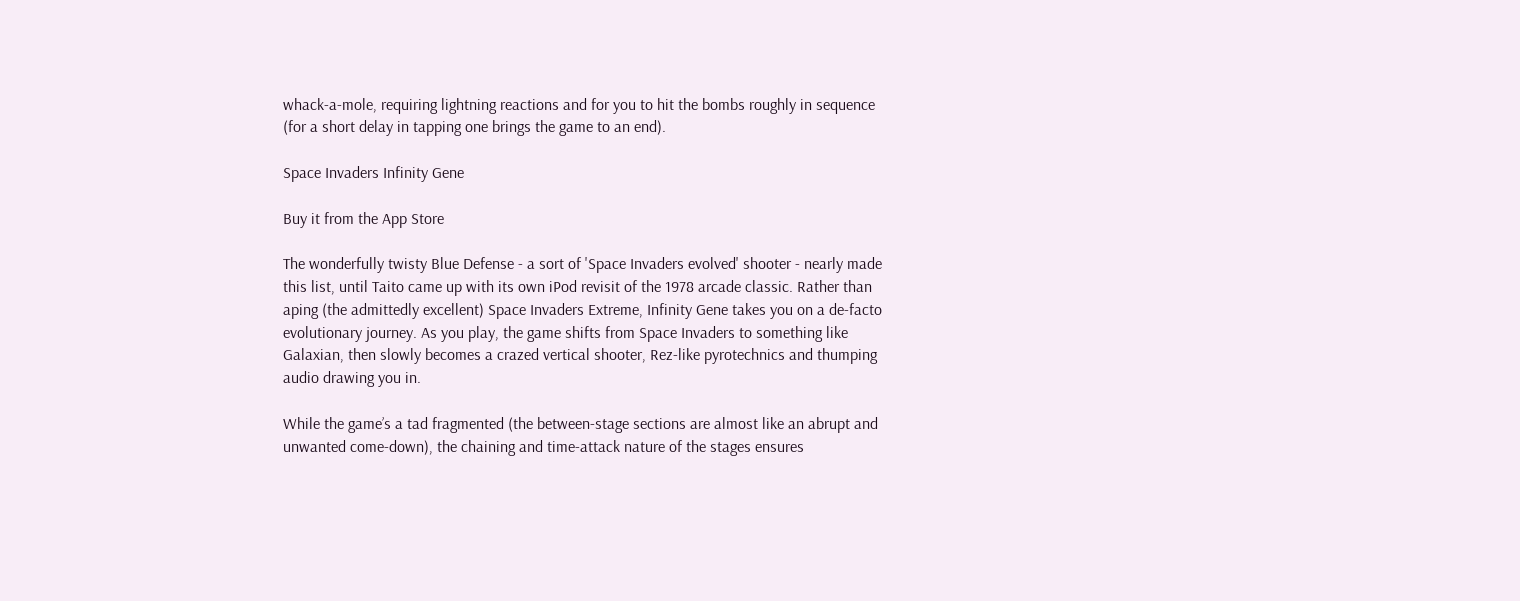whack-a-mole, requiring lightning reactions and for you to hit the bombs roughly in sequence (for a short delay in tapping one brings the game to an end).

Space Invaders Infinity Gene

Buy it from the App Store

The wonderfully twisty Blue Defense - a sort of 'Space Invaders evolved' shooter - nearly made this list, until Taito came up with its own iPod revisit of the 1978 arcade classic. Rather than aping (the admittedly excellent) Space Invaders Extreme, Infinity Gene takes you on a de-facto evolutionary journey. As you play, the game shifts from Space Invaders to something like Galaxian, then slowly becomes a crazed vertical shooter, Rez-like pyrotechnics and thumping audio drawing you in.

While the game’s a tad fragmented (the between-stage sections are almost like an abrupt and unwanted come-down), the chaining and time-attack nature of the stages ensures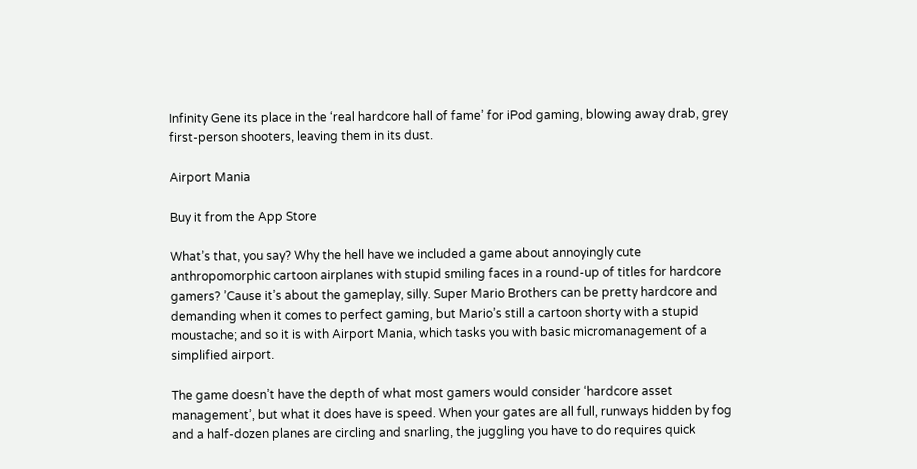Infinity Gene its place in the ‘real hardcore hall of fame’ for iPod gaming, blowing away drab, grey first-person shooters, leaving them in its dust.

Airport Mania

Buy it from the App Store

What’s that, you say? Why the hell have we included a game about annoyingly cute anthropomorphic cartoon airplanes with stupid smiling faces in a round-up of titles for hardcore gamers? ’Cause it’s about the gameplay, silly. Super Mario Brothers can be pretty hardcore and demanding when it comes to perfect gaming, but Mario’s still a cartoon shorty with a stupid moustache; and so it is with Airport Mania, which tasks you with basic micromanagement of a simplified airport.

The game doesn’t have the depth of what most gamers would consider ‘hardcore asset management’, but what it does have is speed. When your gates are all full, runways hidden by fog and a half-dozen planes are circling and snarling, the juggling you have to do requires quick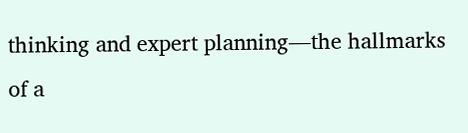thinking and expert planning—the hallmarks of a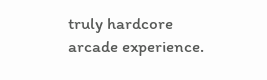truly hardcore arcade experience.